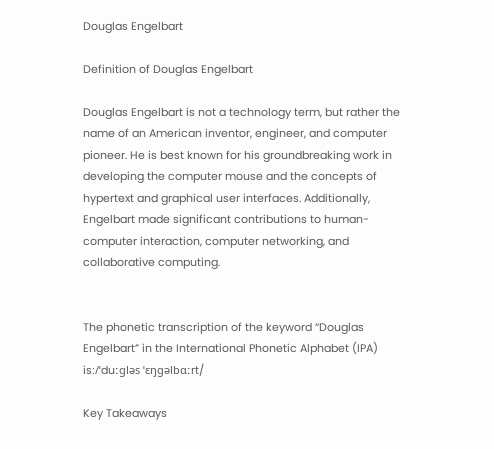Douglas Engelbart

Definition of Douglas Engelbart

Douglas Engelbart is not a technology term, but rather the name of an American inventor, engineer, and computer pioneer. He is best known for his groundbreaking work in developing the computer mouse and the concepts of hypertext and graphical user interfaces. Additionally, Engelbart made significant contributions to human-computer interaction, computer networking, and collaborative computing.


The phonetic transcription of the keyword “Douglas Engelbart” in the International Phonetic Alphabet (IPA) is:/ˈduːɡləs ˈɛŋɡəlbɑːrt/

Key Takeaways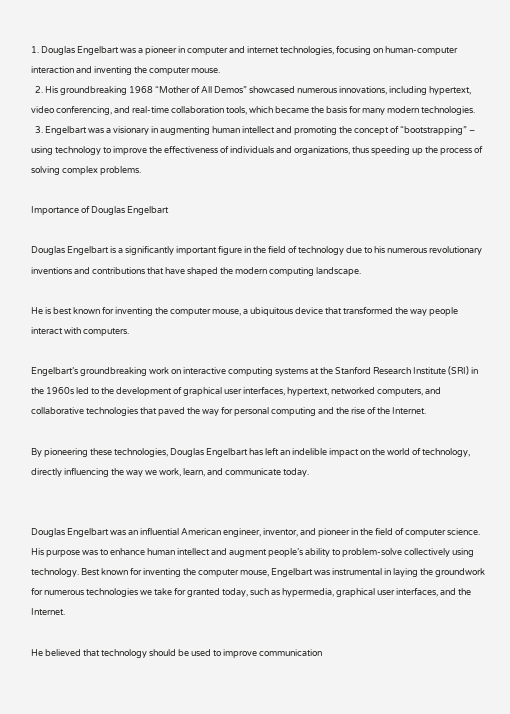1. Douglas Engelbart was a pioneer in computer and internet technologies, focusing on human-computer interaction and inventing the computer mouse.
  2. His groundbreaking 1968 “Mother of All Demos” showcased numerous innovations, including hypertext, video conferencing, and real-time collaboration tools, which became the basis for many modern technologies.
  3. Engelbart was a visionary in augmenting human intellect and promoting the concept of “bootstrapping” – using technology to improve the effectiveness of individuals and organizations, thus speeding up the process of solving complex problems.

Importance of Douglas Engelbart

Douglas Engelbart is a significantly important figure in the field of technology due to his numerous revolutionary inventions and contributions that have shaped the modern computing landscape.

He is best known for inventing the computer mouse, a ubiquitous device that transformed the way people interact with computers.

Engelbart’s groundbreaking work on interactive computing systems at the Stanford Research Institute (SRI) in the 1960s led to the development of graphical user interfaces, hypertext, networked computers, and collaborative technologies that paved the way for personal computing and the rise of the Internet.

By pioneering these technologies, Douglas Engelbart has left an indelible impact on the world of technology, directly influencing the way we work, learn, and communicate today.


Douglas Engelbart was an influential American engineer, inventor, and pioneer in the field of computer science. His purpose was to enhance human intellect and augment people’s ability to problem-solve collectively using technology. Best known for inventing the computer mouse, Engelbart was instrumental in laying the groundwork for numerous technologies we take for granted today, such as hypermedia, graphical user interfaces, and the Internet.

He believed that technology should be used to improve communication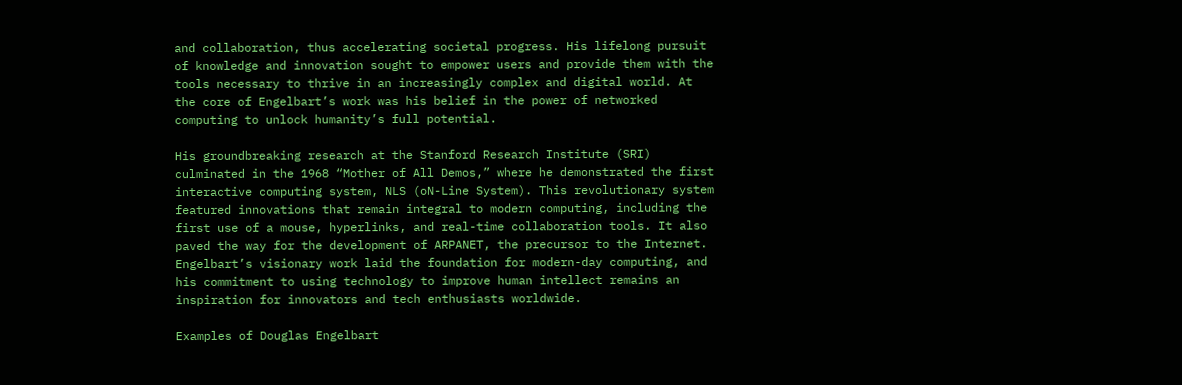and collaboration, thus accelerating societal progress. His lifelong pursuit of knowledge and innovation sought to empower users and provide them with the tools necessary to thrive in an increasingly complex and digital world. At the core of Engelbart’s work was his belief in the power of networked computing to unlock humanity’s full potential.

His groundbreaking research at the Stanford Research Institute (SRI) culminated in the 1968 “Mother of All Demos,” where he demonstrated the first interactive computing system, NLS (oN-Line System). This revolutionary system featured innovations that remain integral to modern computing, including the first use of a mouse, hyperlinks, and real-time collaboration tools. It also paved the way for the development of ARPANET, the precursor to the Internet. Engelbart’s visionary work laid the foundation for modern-day computing, and his commitment to using technology to improve human intellect remains an inspiration for innovators and tech enthusiasts worldwide.

Examples of Douglas Engelbart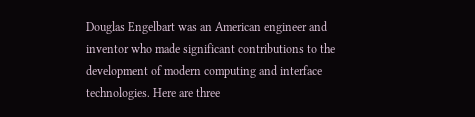Douglas Engelbart was an American engineer and inventor who made significant contributions to the development of modern computing and interface technologies. Here are three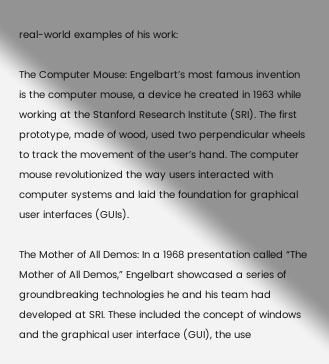real-world examples of his work:

The Computer Mouse: Engelbart’s most famous invention is the computer mouse, a device he created in 1963 while working at the Stanford Research Institute (SRI). The first prototype, made of wood, used two perpendicular wheels to track the movement of the user’s hand. The computer mouse revolutionized the way users interacted with computer systems and laid the foundation for graphical user interfaces (GUIs).

The Mother of All Demos: In a 1968 presentation called “The Mother of All Demos,” Engelbart showcased a series of groundbreaking technologies he and his team had developed at SRI. These included the concept of windows and the graphical user interface (GUI), the use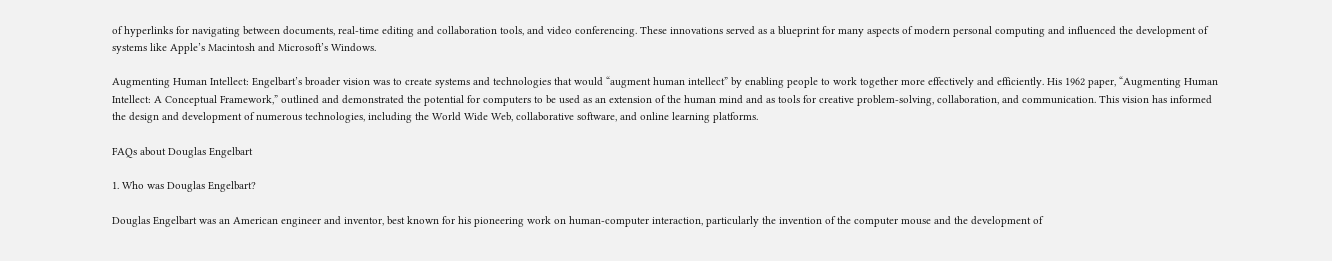of hyperlinks for navigating between documents, real-time editing and collaboration tools, and video conferencing. These innovations served as a blueprint for many aspects of modern personal computing and influenced the development of systems like Apple’s Macintosh and Microsoft’s Windows.

Augmenting Human Intellect: Engelbart’s broader vision was to create systems and technologies that would “augment human intellect” by enabling people to work together more effectively and efficiently. His 1962 paper, “Augmenting Human Intellect: A Conceptual Framework,” outlined and demonstrated the potential for computers to be used as an extension of the human mind and as tools for creative problem-solving, collaboration, and communication. This vision has informed the design and development of numerous technologies, including the World Wide Web, collaborative software, and online learning platforms.

FAQs about Douglas Engelbart

1. Who was Douglas Engelbart?

Douglas Engelbart was an American engineer and inventor, best known for his pioneering work on human-computer interaction, particularly the invention of the computer mouse and the development of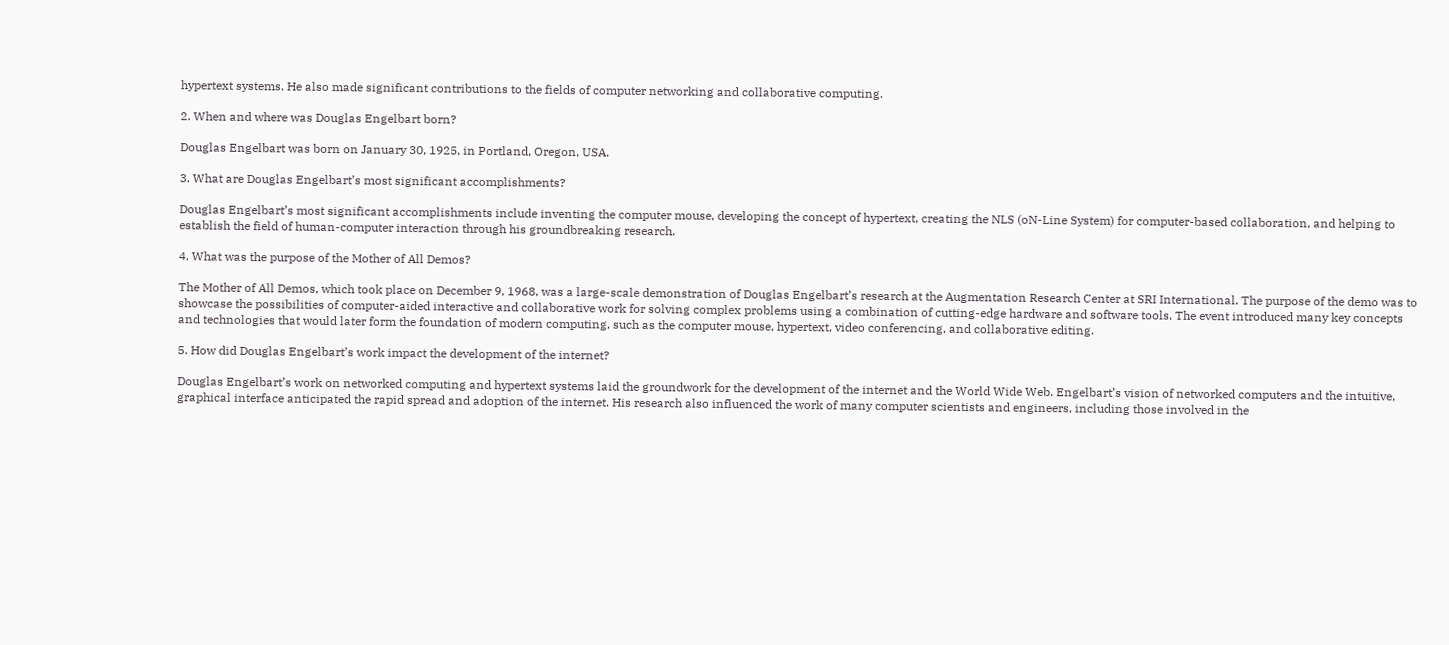hypertext systems. He also made significant contributions to the fields of computer networking and collaborative computing.

2. When and where was Douglas Engelbart born?

Douglas Engelbart was born on January 30, 1925, in Portland, Oregon, USA.

3. What are Douglas Engelbart’s most significant accomplishments?

Douglas Engelbart’s most significant accomplishments include inventing the computer mouse, developing the concept of hypertext, creating the NLS (oN-Line System) for computer-based collaboration, and helping to establish the field of human-computer interaction through his groundbreaking research.

4. What was the purpose of the Mother of All Demos?

The Mother of All Demos, which took place on December 9, 1968, was a large-scale demonstration of Douglas Engelbart’s research at the Augmentation Research Center at SRI International. The purpose of the demo was to showcase the possibilities of computer-aided interactive and collaborative work for solving complex problems using a combination of cutting-edge hardware and software tools. The event introduced many key concepts and technologies that would later form the foundation of modern computing, such as the computer mouse, hypertext, video conferencing, and collaborative editing.

5. How did Douglas Engelbart’s work impact the development of the internet?

Douglas Engelbart’s work on networked computing and hypertext systems laid the groundwork for the development of the internet and the World Wide Web. Engelbart’s vision of networked computers and the intuitive, graphical interface anticipated the rapid spread and adoption of the internet. His research also influenced the work of many computer scientists and engineers, including those involved in the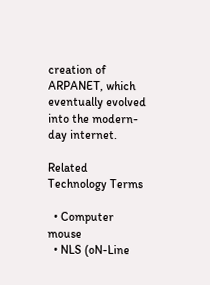creation of ARPANET, which eventually evolved into the modern-day internet.

Related Technology Terms

  • Computer mouse
  • NLS (oN-Line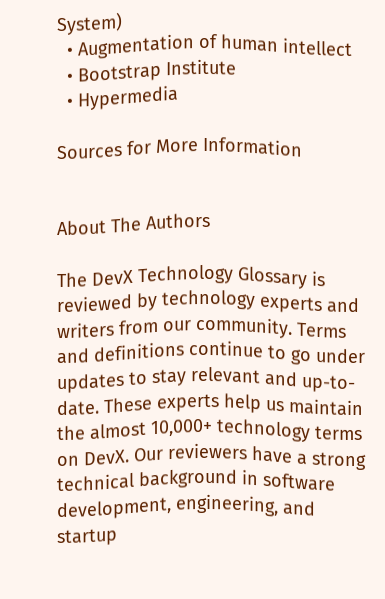System)
  • Augmentation of human intellect
  • Bootstrap Institute
  • Hypermedia

Sources for More Information


About The Authors

The DevX Technology Glossary is reviewed by technology experts and writers from our community. Terms and definitions continue to go under updates to stay relevant and up-to-date. These experts help us maintain the almost 10,000+ technology terms on DevX. Our reviewers have a strong technical background in software development, engineering, and startup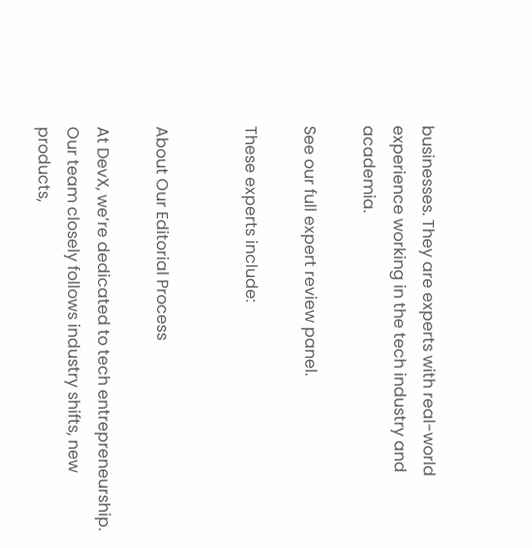businesses. They are experts with real-world experience working in the tech industry and academia.

See our full expert review panel.

These experts include:


About Our Editorial Process

At DevX, we’re dedicated to tech entrepreneurship. Our team closely follows industry shifts, new products,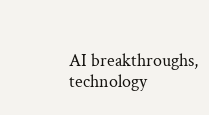AI breakthroughs, technology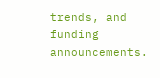trends, and funding announcements.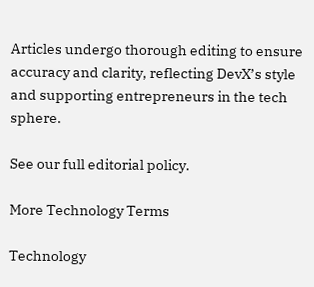Articles undergo thorough editing to ensure accuracy and clarity, reflecting DevX’s style and supporting entrepreneurs in the tech sphere.

See our full editorial policy.

More Technology Terms

Technology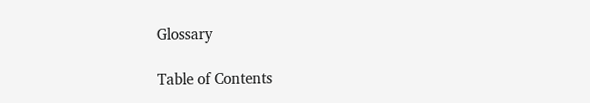Glossary

Table of Contents